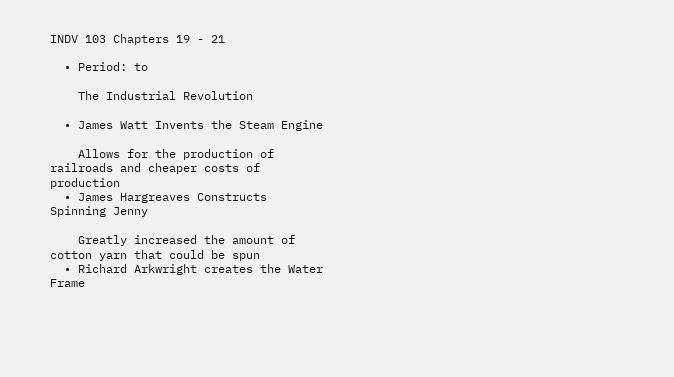INDV 103 Chapters 19 - 21

  • Period: to

    The Industrial Revolution

  • James Watt Invents the Steam Engine

    Allows for the production of railroads and cheaper costs of production
  • James Hargreaves Constructs Spinning Jenny

    Greatly increased the amount of cotton yarn that could be spun
  • Richard Arkwright creates the Water Frame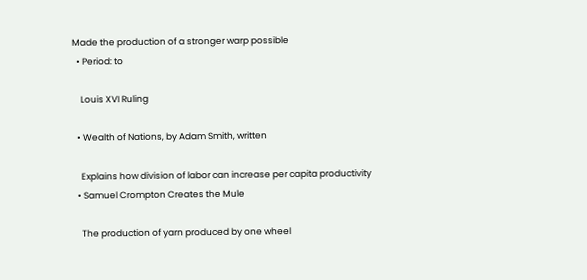Made the production of a stronger warp possible
  • Period: to

    Louis XVI Ruling

  • Wealth of Nations, by Adam Smith, written

    Explains how division of labor can increase per capita productivity
  • Samuel Crompton Creates the Mule

    The production of yarn produced by one wheel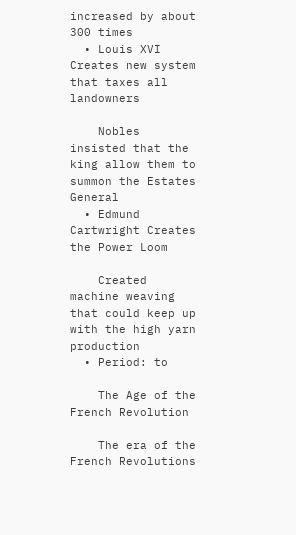increased by about 300 times
  • Louis XVI Creates new system that taxes all landowners

    Nobles insisted that the king allow them to summon the Estates General
  • Edmund Cartwright Creates the Power Loom

    Created machine weaving that could keep up with the high yarn production
  • Period: to

    The Age of the French Revolution

    The era of the French Revolutions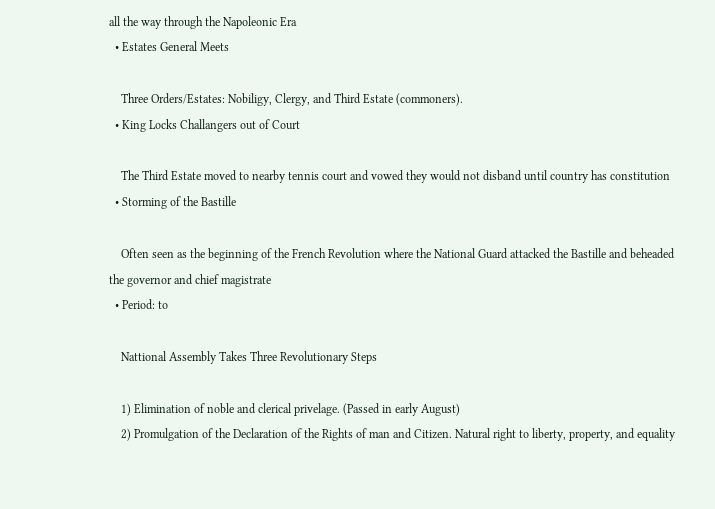all the way through the Napoleonic Era
  • Estates General Meets

    Three Orders/Estates: Nobiligy, Clergy, and Third Estate (commoners).
  • King Locks Challangers out of Court

    The Third Estate moved to nearby tennis court and vowed they would not disband until country has constitution
  • Storming of the Bastille

    Often seen as the beginning of the French Revolution where the National Guard attacked the Bastille and beheaded the governor and chief magistrate
  • Period: to

    Nattional Assembly Takes Three Revolutionary Steps

    1) Elimination of noble and clerical privelage. (Passed in early August)
    2) Promulgation of the Declaration of the Rights of man and Citizen. Natural right to liberty, property, and equality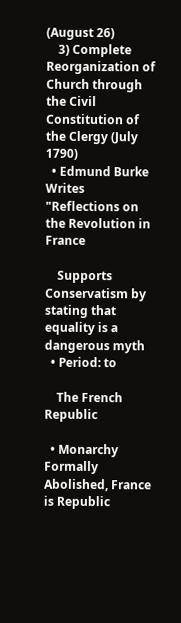(August 26)
    3) Complete Reorganization of Church through the Civil Constitution of the Clergy (July 1790)
  • Edmund Burke Writes "Reflections on the Revolution in France

    Supports Conservatism by stating that equality is a dangerous myth
  • Period: to

    The French Republic

  • Monarchy Formally Abolished, France is Republic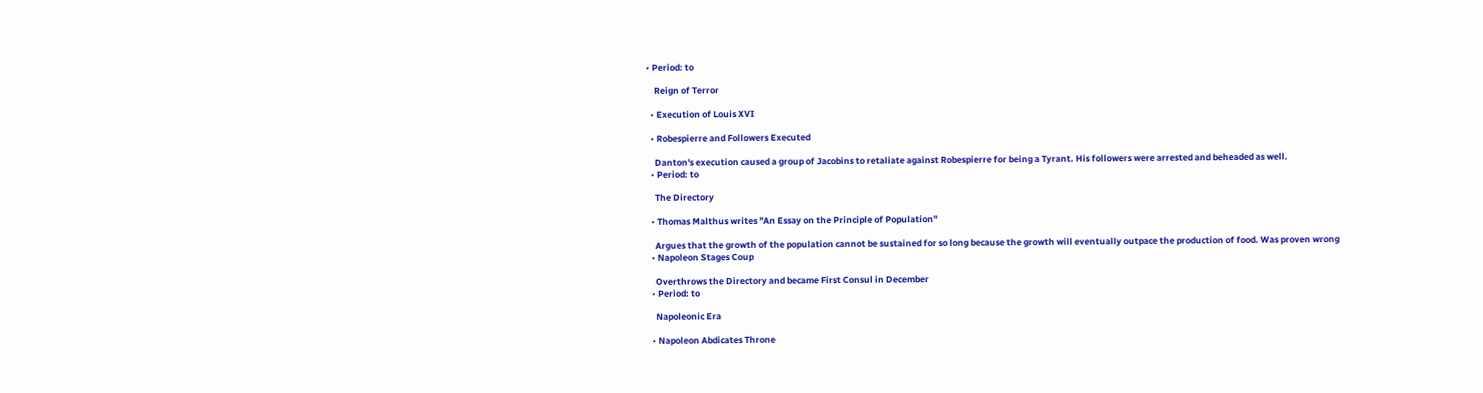• Period: to

    Reign of Terror

  • Execution of Louis XVI

  • Robespierre and Followers Executed

    Danton's execution caused a group of Jacobins to retaliate against Robespierre for being a Tyrant. His followers were arrested and beheaded as well.
  • Period: to

    The Directory

  • Thomas Malthus writes "An Essay on the Principle of Population"

    Argues that the growth of the population cannot be sustained for so long because the growth will eventually outpace the production of food. Was proven wrong
  • Napoleon Stages Coup

    Overthrows the Directory and became First Consul in December
  • Period: to

    Napoleonic Era

  • Napoleon Abdicates Throne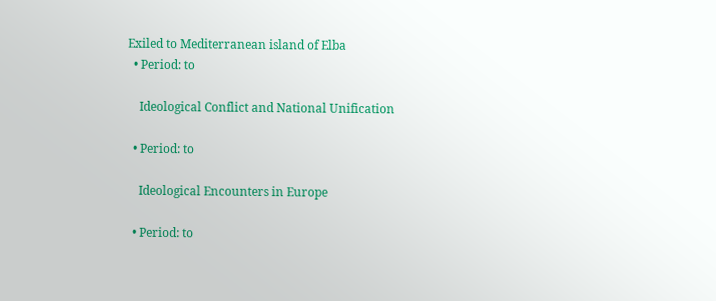Exiled to Mediterranean island of Elba
  • Period: to

    Ideological Conflict and National Unification

  • Period: to

    Ideological Encounters in Europe

  • Period: to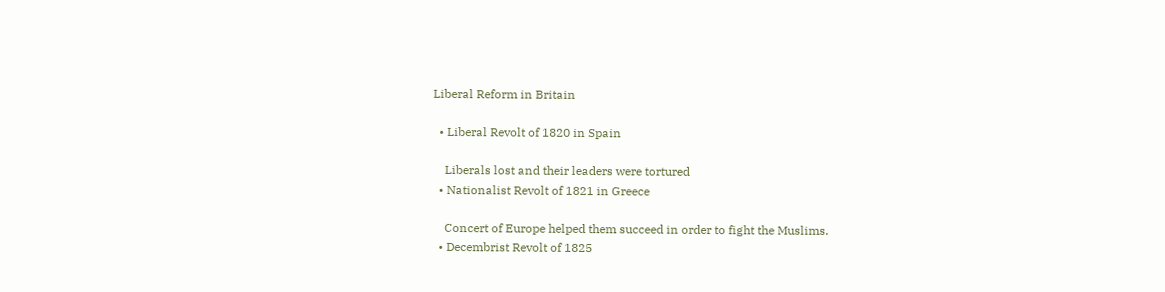Liberal Reform in Britain

  • Liberal Revolt of 1820 in Spain

    Liberals lost and their leaders were tortured
  • Nationalist Revolt of 1821 in Greece

    Concert of Europe helped them succeed in order to fight the Muslims.
  • Decembrist Revolt of 1825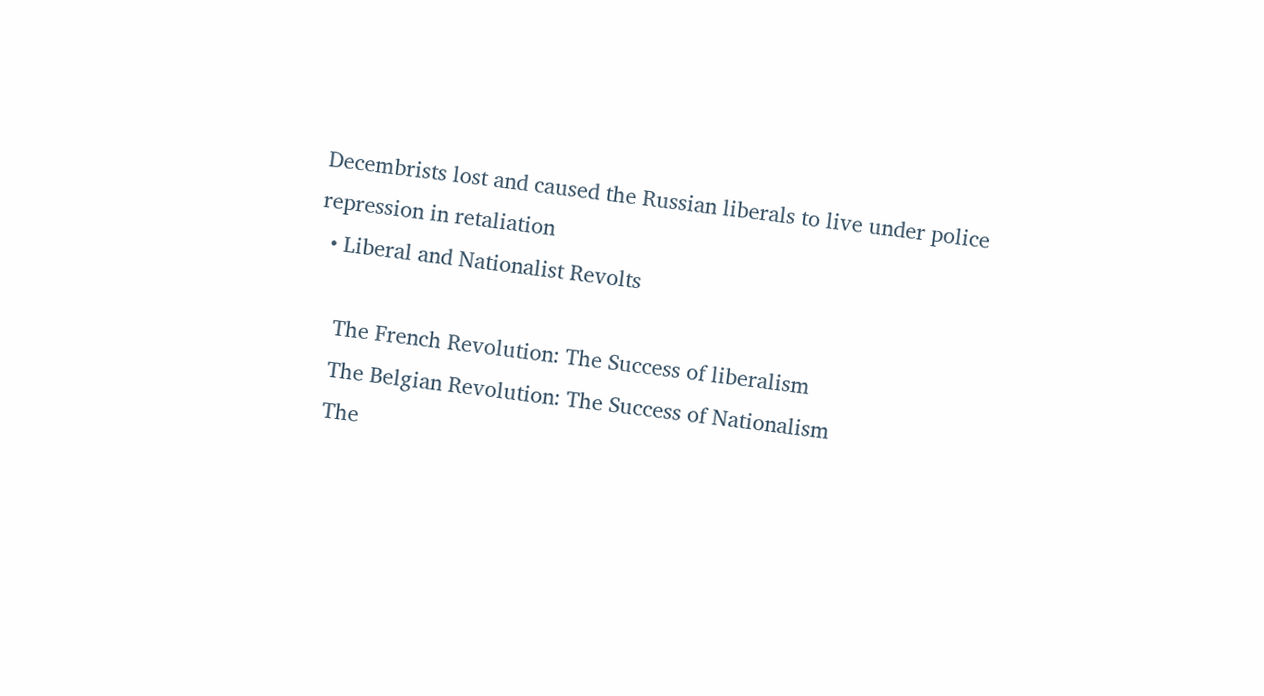Decembrists lost and caused the Russian liberals to live under police repression in retaliation
  • Liberal and Nationalist Revolts

    The French Revolution: The Success of liberalism
    The Belgian Revolution: The Success of Nationalism
    The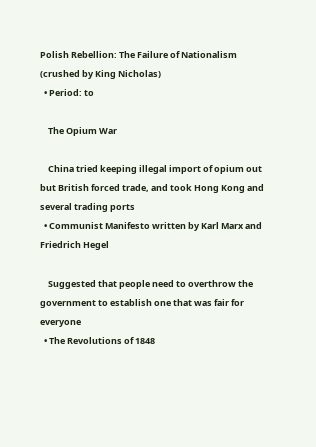Polish Rebellion: The Failure of Nationalism (crushed by King Nicholas)
  • Period: to

    The Opium War

    China tried keeping illegal import of opium out but British forced trade, and took Hong Kong and several trading ports
  • Communist Manifesto written by Karl Marx and Friedrich Hegel

    Suggested that people need to overthrow the government to establish one that was fair for everyone
  • The Revolutions of 1848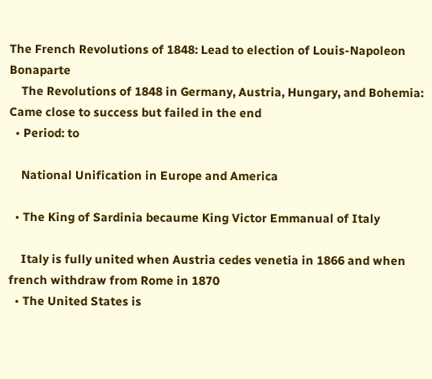The French Revolutions of 1848: Lead to election of Louis-Napoleon Bonaparte
    The Revolutions of 1848 in Germany, Austria, Hungary, and Bohemia: Came close to success but failed in the end
  • Period: to

    National Unification in Europe and America

  • The King of Sardinia becaume King Victor Emmanual of Italy

    Italy is fully united when Austria cedes venetia in 1866 and when french withdraw from Rome in 1870
  • The United States is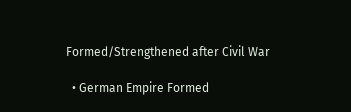Formed/Strengthened after Civil War

  • German Empire Formed